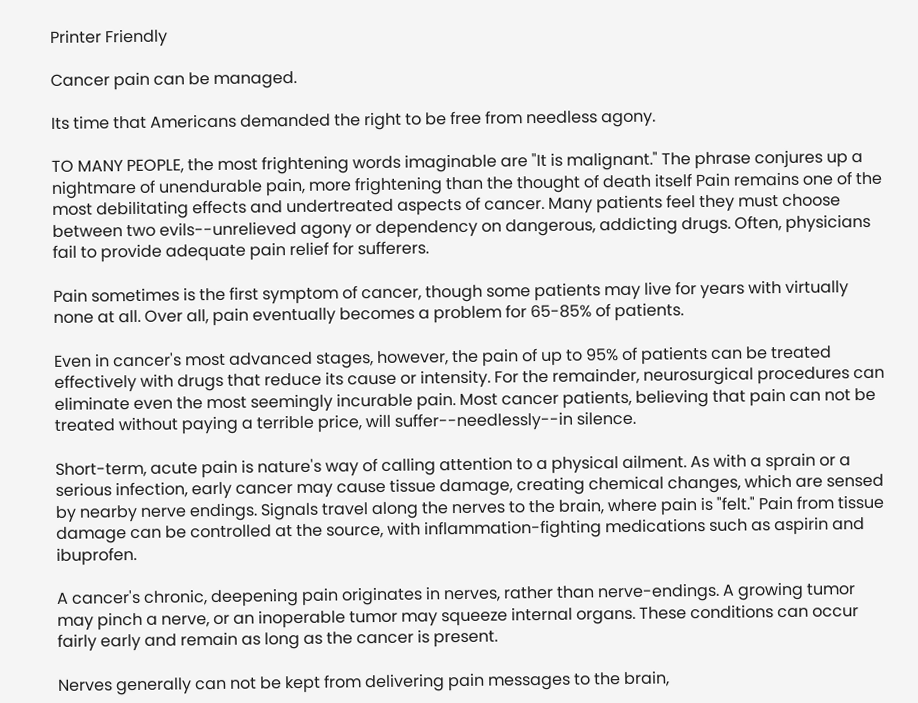Printer Friendly

Cancer pain can be managed.

Its time that Americans demanded the right to be free from needless agony.

TO MANY PEOPLE, the most frightening words imaginable are "It is malignant." The phrase conjures up a nightmare of unendurable pain, more frightening than the thought of death itself Pain remains one of the most debilitating effects and undertreated aspects of cancer. Many patients feel they must choose between two evils--unrelieved agony or dependency on dangerous, addicting drugs. Often, physicians fail to provide adequate pain relief for sufferers.

Pain sometimes is the first symptom of cancer, though some patients may live for years with virtually none at all. Over all, pain eventually becomes a problem for 65-85% of patients.

Even in cancer's most advanced stages, however, the pain of up to 95% of patients can be treated effectively with drugs that reduce its cause or intensity. For the remainder, neurosurgical procedures can eliminate even the most seemingly incurable pain. Most cancer patients, believing that pain can not be treated without paying a terrible price, will suffer--needlessly--in silence.

Short-term, acute pain is nature's way of calling attention to a physical ailment. As with a sprain or a serious infection, early cancer may cause tissue damage, creating chemical changes, which are sensed by nearby nerve endings. Signals travel along the nerves to the brain, where pain is "felt." Pain from tissue damage can be controlled at the source, with inflammation-fighting medications such as aspirin and ibuprofen.

A cancer's chronic, deepening pain originates in nerves, rather than nerve-endings. A growing tumor may pinch a nerve, or an inoperable tumor may squeeze internal organs. These conditions can occur fairly early and remain as long as the cancer is present.

Nerves generally can not be kept from delivering pain messages to the brain,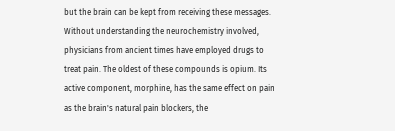but the brain can be kept from receiving these messages. Without understanding the neurochemistry involved, physicians from ancient times have employed drugs to treat pain. The oldest of these compounds is opium. Its active component, morphine, has the same effect on pain as the brain's natural pain blockers, the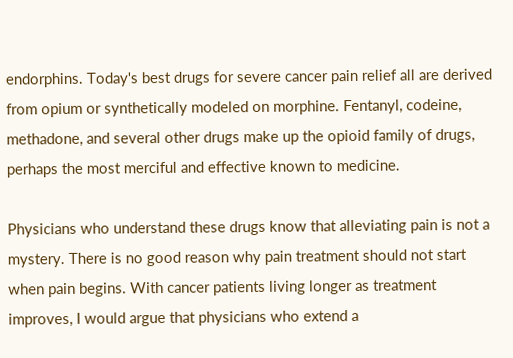endorphins. Today's best drugs for severe cancer pain relief all are derived from opium or synthetically modeled on morphine. Fentanyl, codeine, methadone, and several other drugs make up the opioid family of drugs, perhaps the most merciful and effective known to medicine.

Physicians who understand these drugs know that alleviating pain is not a mystery. There is no good reason why pain treatment should not start when pain begins. With cancer patients living longer as treatment improves, I would argue that physicians who extend a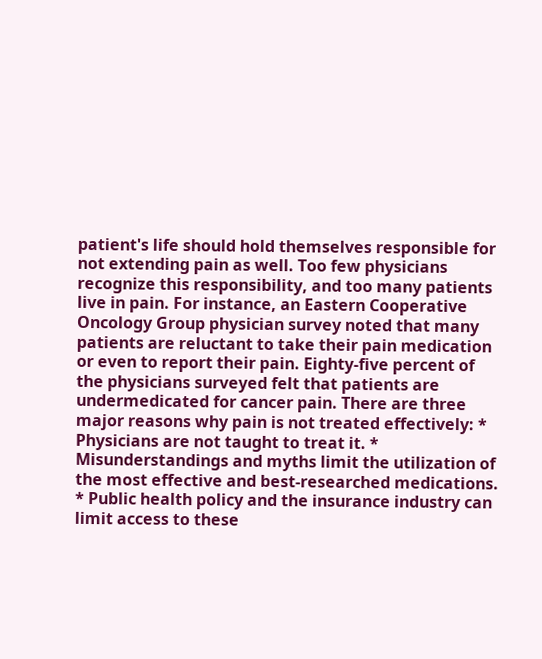patient's life should hold themselves responsible for not extending pain as well. Too few physicians recognize this responsibility, and too many patients live in pain. For instance, an Eastern Cooperative Oncology Group physician survey noted that many patients are reluctant to take their pain medication or even to report their pain. Eighty-five percent of the physicians surveyed felt that patients are undermedicated for cancer pain. There are three major reasons why pain is not treated effectively: * Physicians are not taught to treat it. * Misunderstandings and myths limit the utilization of the most effective and best-researched medications. * Public health policy and the insurance industry can limit access to these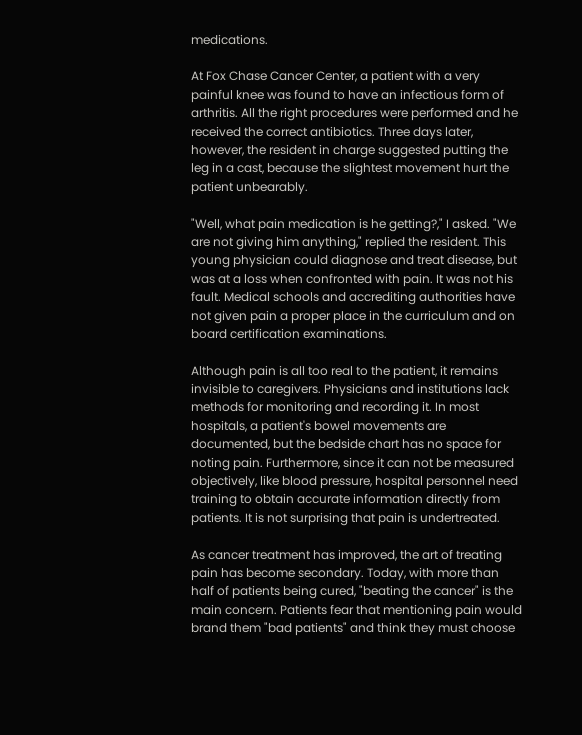medications.

At Fox Chase Cancer Center, a patient with a very painful knee was found to have an infectious form of arthritis. All the right procedures were performed and he received the correct antibiotics. Three days later, however, the resident in charge suggested putting the leg in a cast, because the slightest movement hurt the patient unbearably.

"Well, what pain medication is he getting?," I asked. "We are not giving him anything," replied the resident. This young physician could diagnose and treat disease, but was at a loss when confronted with pain. It was not his fault. Medical schools and accrediting authorities have not given pain a proper place in the curriculum and on board certification examinations.

Although pain is all too real to the patient, it remains invisible to caregivers. Physicians and institutions lack methods for monitoring and recording it. In most hospitals, a patient's bowel movements are documented, but the bedside chart has no space for noting pain. Furthermore, since it can not be measured objectively, like blood pressure, hospital personnel need training to obtain accurate information directly from patients. It is not surprising that pain is undertreated.

As cancer treatment has improved, the art of treating pain has become secondary. Today, with more than half of patients being cured, "beating the cancer" is the main concern. Patients fear that mentioning pain would brand them "bad patients" and think they must choose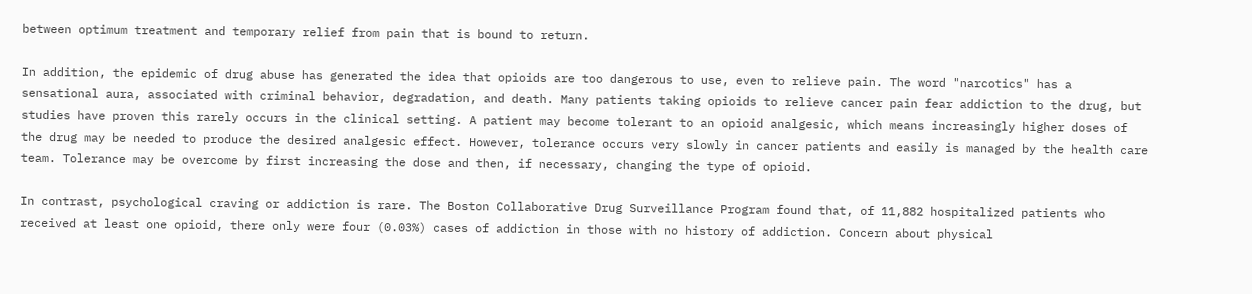between optimum treatment and temporary relief from pain that is bound to return.

In addition, the epidemic of drug abuse has generated the idea that opioids are too dangerous to use, even to relieve pain. The word "narcotics" has a sensational aura, associated with criminal behavior, degradation, and death. Many patients taking opioids to relieve cancer pain fear addiction to the drug, but studies have proven this rarely occurs in the clinical setting. A patient may become tolerant to an opioid analgesic, which means increasingly higher doses of the drug may be needed to produce the desired analgesic effect. However, tolerance occurs very slowly in cancer patients and easily is managed by the health care team. Tolerance may be overcome by first increasing the dose and then, if necessary, changing the type of opioid.

In contrast, psychological craving or addiction is rare. The Boston Collaborative Drug Surveillance Program found that, of 11,882 hospitalized patients who received at least one opioid, there only were four (0.03%) cases of addiction in those with no history of addiction. Concern about physical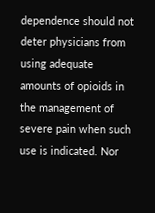dependence should not deter physicians from using adequate amounts of opioids in the management of severe pain when such use is indicated. Nor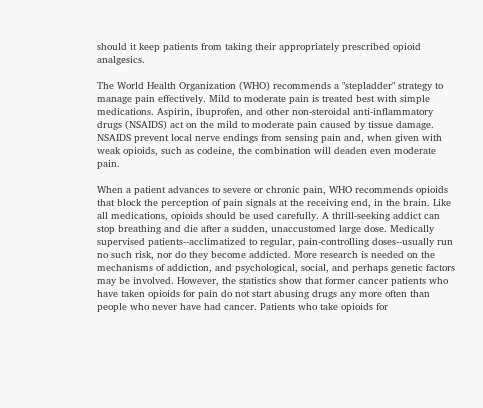should it keep patients from taking their appropriately prescribed opioid analgesics.

The World Health Organization (WHO) recommends a "stepladder" strategy to manage pain effectively. Mild to moderate pain is treated best with simple medications. Aspirin, ibuprofen, and other non-steroidal anti-inflammatory drugs (NSAIDS) act on the mild to moderate pain caused by tissue damage. NSAIDS prevent local nerve endings from sensing pain and, when given with weak opioids, such as codeine, the combination will deaden even moderate pain.

When a patient advances to severe or chronic pain, WHO recommends opioids that block the perception of pain signals at the receiving end, in the brain. Like all medications, opioids should be used carefully. A thrill-seeking addict can stop breathing and die after a sudden, unaccustomed large dose. Medically supervised patients--acclimatized to regular, pain-controlling doses--usually run no such risk, nor do they become addicted. More research is needed on the mechanisms of addiction, and psychological, social, and perhaps genetic factors may be involved. However, the statistics show that former cancer patients who have taken opioids for pain do not start abusing drugs any more often than people who never have had cancer. Patients who take opioids for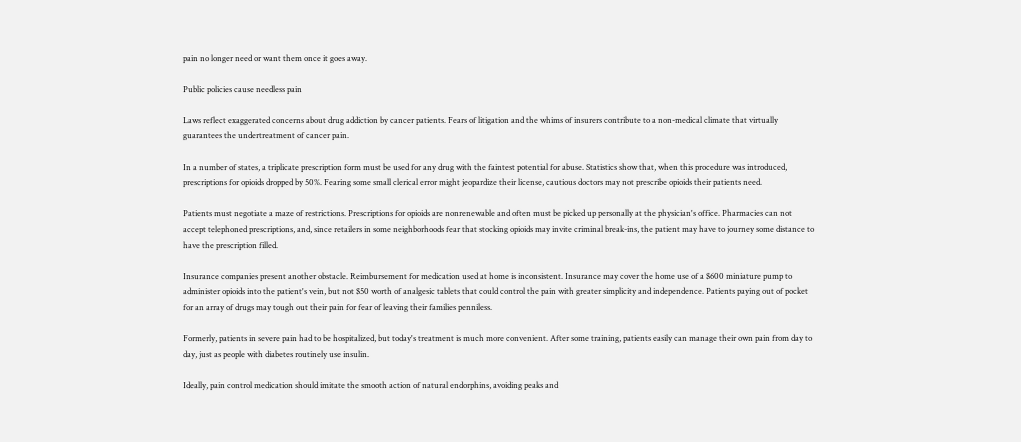pain no longer need or want them once it goes away.

Public policies cause needless pain

Laws reflect exaggerated concerns about drug addiction by cancer patients. Fears of litigation and the whims of insurers contribute to a non-medical climate that virtually guarantees the undertreatment of cancer pain.

In a number of states, a triplicate prescription form must be used for any drug with the faintest potential for abuse. Statistics show that, when this procedure was introduced, prescriptions for opioids dropped by 50%. Fearing some small clerical error might jeopardize their license, cautious doctors may not prescribe opioids their patients need.

Patients must negotiate a maze of restrictions. Prescriptions for opioids are nonrenewable and often must be picked up personally at the physician's office. Pharmacies can not accept telephoned prescriptions, and, since retailers in some neighborhoods fear that stocking opioids may invite criminal break-ins, the patient may have to journey some distance to have the prescription filled.

Insurance companies present another obstacle. Reimbursement for medication used at home is inconsistent. Insurance may cover the home use of a $600 miniature pump to administer opioids into the patient's vein, but not $50 worth of analgesic tablets that could control the pain with greater simplicity and independence. Patients paying out of pocket for an array of drugs may tough out their pain for fear of leaving their families penniless.

Formerly, patients in severe pain had to be hospitalized, but today's treatment is much more convenient. After some training, patients easily can manage their own pain from day to day, just as people with diabetes routinely use insulin.

Ideally, pain control medication should imitate the smooth action of natural endorphins, avoiding peaks and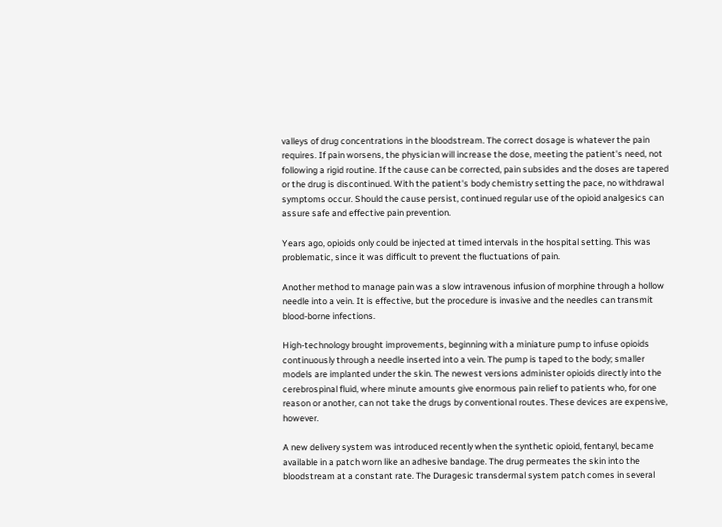valleys of drug concentrations in the bloodstream. The correct dosage is whatever the pain requires. If pain worsens, the physician will increase the dose, meeting the patient's need, not following a rigid routine. If the cause can be corrected, pain subsides and the doses are tapered or the drug is discontinued. With the patient's body chemistry setting the pace, no withdrawal symptoms occur. Should the cause persist, continued regular use of the opioid analgesics can assure safe and effective pain prevention.

Years ago, opioids only could be injected at timed intervals in the hospital setting. This was problematic, since it was difficult to prevent the fluctuations of pain.

Another method to manage pain was a slow intravenous infusion of morphine through a hollow needle into a vein. It is effective, but the procedure is invasive and the needles can transmit blood-borne infections.

High-technology brought improvements, beginning with a miniature pump to infuse opioids continuously through a needle inserted into a vein. The pump is taped to the body; smaller models are implanted under the skin. The newest versions administer opioids directly into the cerebrospinal fluid, where minute amounts give enormous pain relief to patients who, for one reason or another, can not take the drugs by conventional routes. These devices are expensive, however.

A new delivery system was introduced recently when the synthetic opioid, fentanyl, became available in a patch worn like an adhesive bandage. The drug permeates the skin into the bloodstream at a constant rate. The Duragesic transdermal system patch comes in several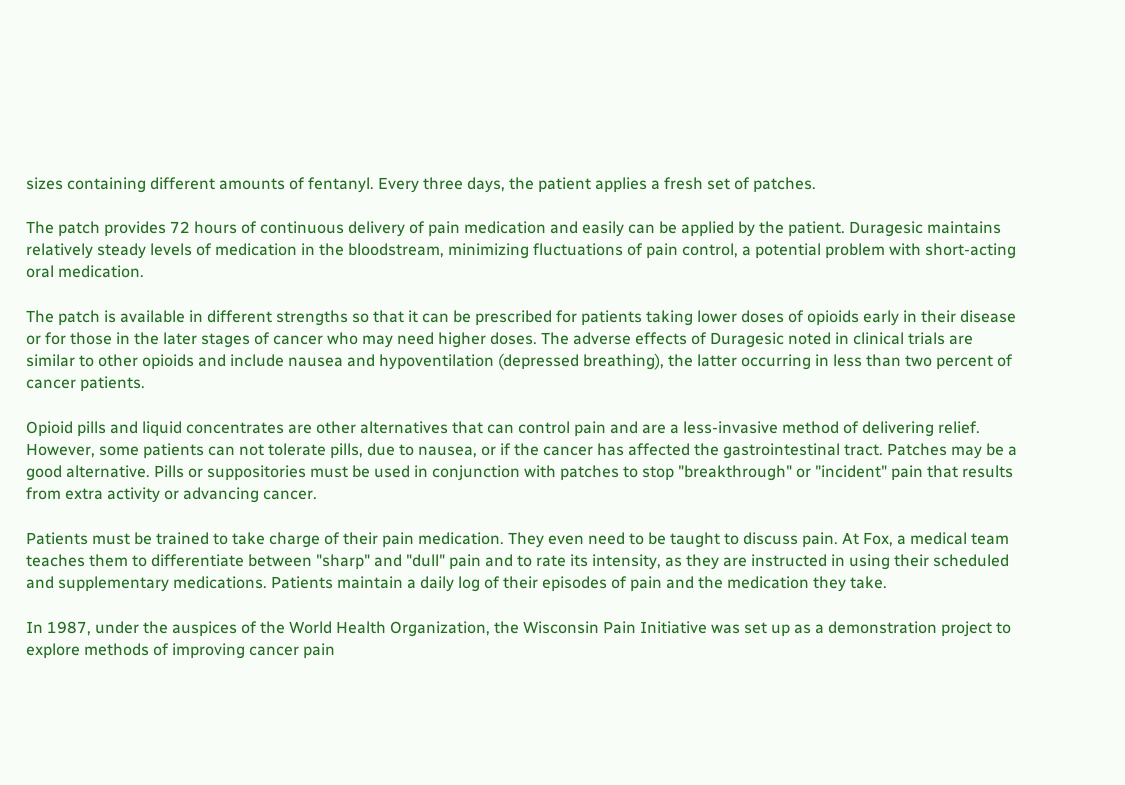sizes containing different amounts of fentanyl. Every three days, the patient applies a fresh set of patches.

The patch provides 72 hours of continuous delivery of pain medication and easily can be applied by the patient. Duragesic maintains relatively steady levels of medication in the bloodstream, minimizing fluctuations of pain control, a potential problem with short-acting oral medication.

The patch is available in different strengths so that it can be prescribed for patients taking lower doses of opioids early in their disease or for those in the later stages of cancer who may need higher doses. The adverse effects of Duragesic noted in clinical trials are similar to other opioids and include nausea and hypoventilation (depressed breathing), the latter occurring in less than two percent of cancer patients.

Opioid pills and liquid concentrates are other alternatives that can control pain and are a less-invasive method of delivering relief. However, some patients can not tolerate pills, due to nausea, or if the cancer has affected the gastrointestinal tract. Patches may be a good alternative. Pills or suppositories must be used in conjunction with patches to stop "breakthrough" or "incident" pain that results from extra activity or advancing cancer.

Patients must be trained to take charge of their pain medication. They even need to be taught to discuss pain. At Fox, a medical team teaches them to differentiate between "sharp" and "dull" pain and to rate its intensity, as they are instructed in using their scheduled and supplementary medications. Patients maintain a daily log of their episodes of pain and the medication they take.

In 1987, under the auspices of the World Health Organization, the Wisconsin Pain Initiative was set up as a demonstration project to explore methods of improving cancer pain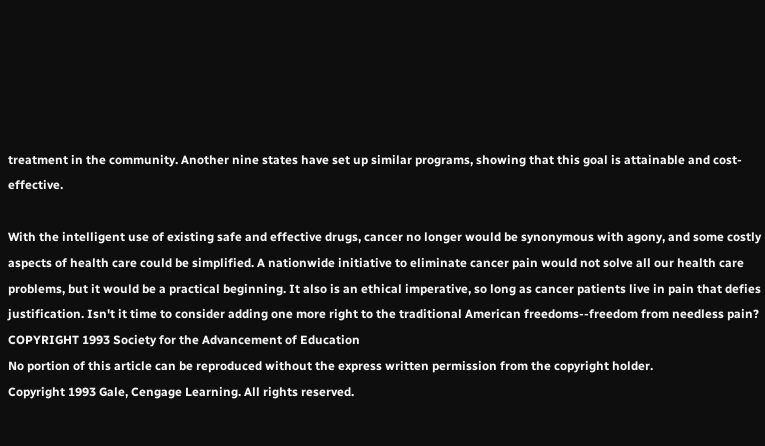treatment in the community. Another nine states have set up similar programs, showing that this goal is attainable and cost-effective.

With the intelligent use of existing safe and effective drugs, cancer no longer would be synonymous with agony, and some costly aspects of health care could be simplified. A nationwide initiative to eliminate cancer pain would not solve all our health care problems, but it would be a practical beginning. It also is an ethical imperative, so long as cancer patients live in pain that defies justification. Isn't it time to consider adding one more right to the traditional American freedoms--freedom from needless pain?
COPYRIGHT 1993 Society for the Advancement of Education
No portion of this article can be reproduced without the express written permission from the copyright holder.
Copyright 1993 Gale, Cengage Learning. All rights reserved.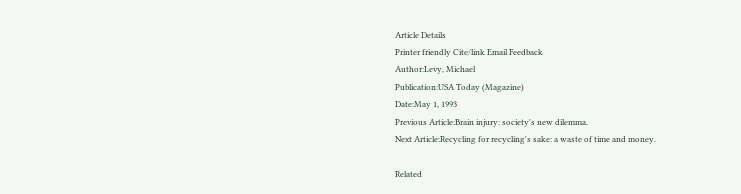Article Details
Printer friendly Cite/link Email Feedback
Author:Levy, Michael
Publication:USA Today (Magazine)
Date:May 1, 1993
Previous Article:Brain injury: society's new dilemma.
Next Article:Recycling for recycling's sake: a waste of time and money.

Related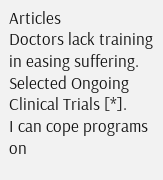Articles
Doctors lack training in easing suffering.
Selected Ongoing Clinical Trials [*].
I can cope programs on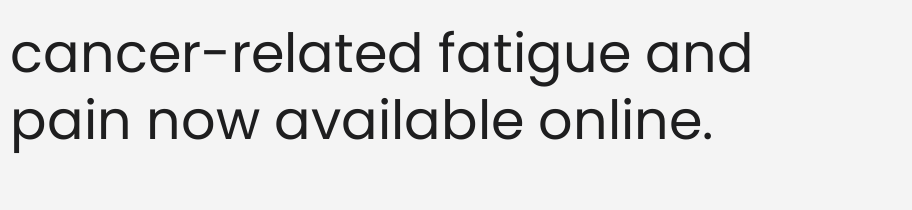cancer-related fatigue and pain now available online.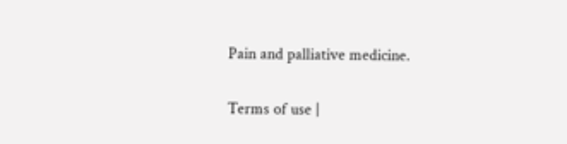Pain and palliative medicine.

Terms of use |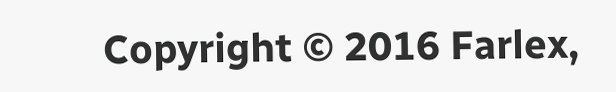Copyright © 2016 Farlex,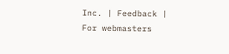Inc. | Feedback | For webmasters